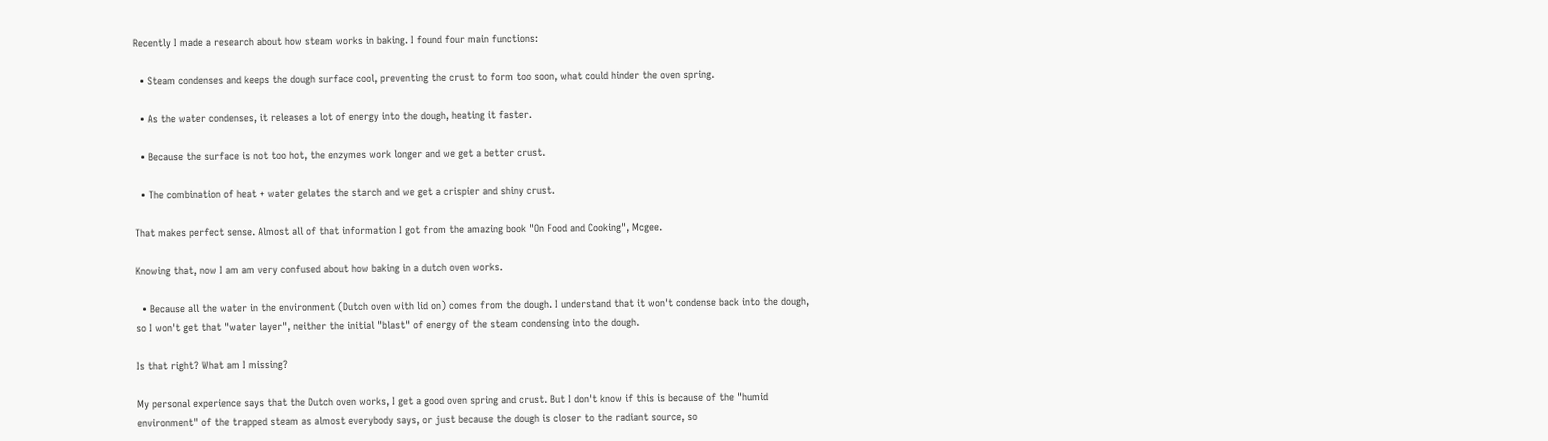Recently I made a research about how steam works in baking. I found four main functions:

  • Steam condenses and keeps the dough surface cool, preventing the crust to form too soon, what could hinder the oven spring.

  • As the water condenses, it releases a lot of energy into the dough, heating it faster.

  • Because the surface is not too hot, the enzymes work longer and we get a better crust.

  • The combination of heat + water gelates the starch and we get a crispier and shiny crust.

That makes perfect sense. Almost all of that information I got from the amazing book "On Food and Cooking", Mcgee.

Knowing that, now I am am very confused about how baking in a dutch oven works.

  • Because all the water in the environment (Dutch oven with lid on) comes from the dough. I understand that it won't condense back into the dough, so I won't get that "water layer", neither the initial "blast" of energy of the steam condensing into the dough.

Is that right? What am I missing?

My personal experience says that the Dutch oven works, I get a good oven spring and crust. But I don't know if this is because of the "humid environment" of the trapped steam as almost everybody says, or just because the dough is closer to the radiant source, so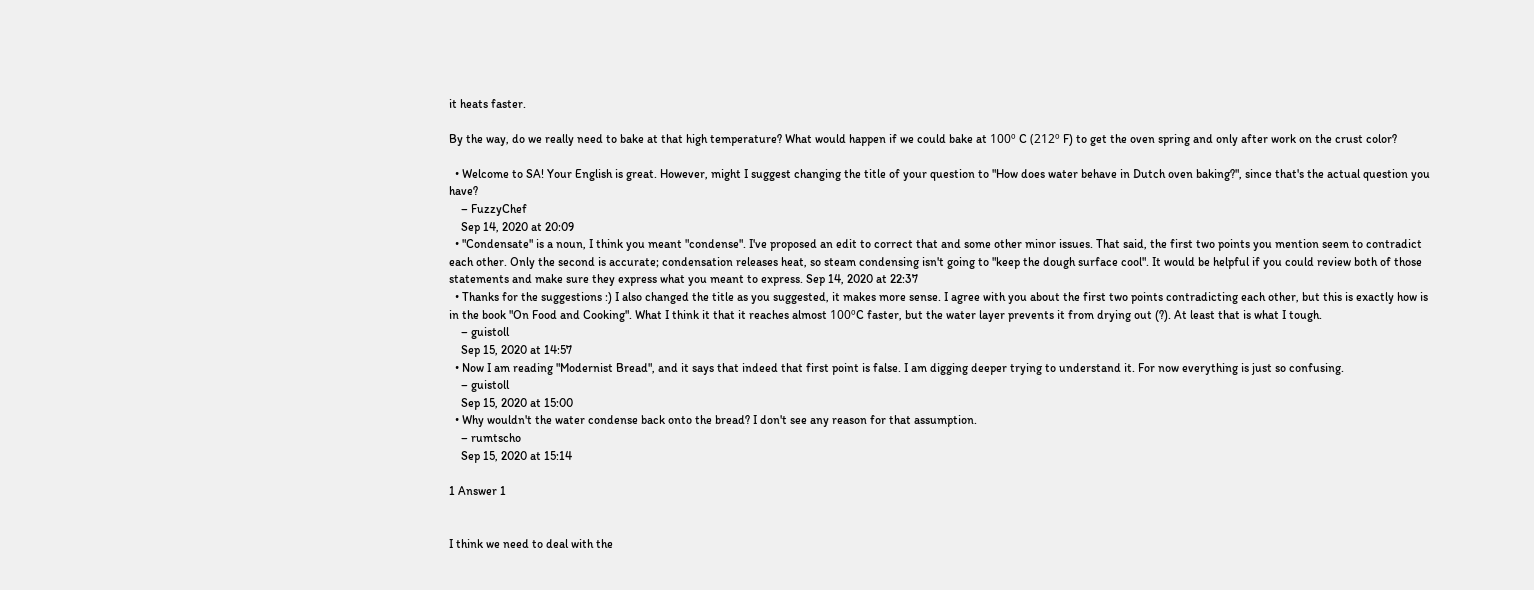it heats faster.

By the way, do we really need to bake at that high temperature? What would happen if we could bake at 100º C (212º F) to get the oven spring and only after work on the crust color?

  • Welcome to SA! Your English is great. However, might I suggest changing the title of your question to "How does water behave in Dutch oven baking?", since that's the actual question you have?
    – FuzzyChef
    Sep 14, 2020 at 20:09
  • "Condensate" is a noun, I think you meant "condense". I've proposed an edit to correct that and some other minor issues. That said, the first two points you mention seem to contradict each other. Only the second is accurate; condensation releases heat, so steam condensing isn't going to "keep the dough surface cool". It would be helpful if you could review both of those statements and make sure they express what you meant to express. Sep 14, 2020 at 22:37
  • Thanks for the suggestions :) I also changed the title as you suggested, it makes more sense. I agree with you about the first two points contradicting each other, but this is exactly how is in the book "On Food and Cooking". What I think it that it reaches almost 100ºC faster, but the water layer prevents it from drying out (?). At least that is what I tough.
    – guistoll
    Sep 15, 2020 at 14:57
  • Now I am reading "Modernist Bread", and it says that indeed that first point is false. I am digging deeper trying to understand it. For now everything is just so confusing.
    – guistoll
    Sep 15, 2020 at 15:00
  • Why wouldn't the water condense back onto the bread? I don't see any reason for that assumption.
    – rumtscho
    Sep 15, 2020 at 15:14

1 Answer 1


I think we need to deal with the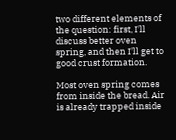two different elements of the question: first, I'll discuss better oven spring, and then I'll get to good crust formation.

Most oven spring comes from inside the bread. Air is already trapped inside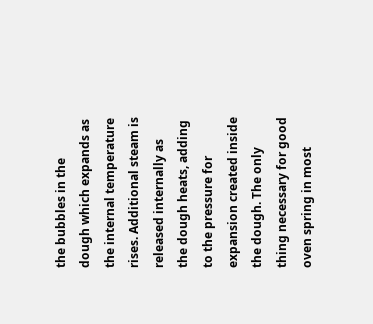the bubbles in the dough which expands as the internal temperature rises. Additional steam is released internally as the dough heats, adding to the pressure for expansion created inside the dough. The only thing necessary for good oven spring in most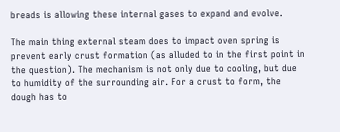breads is allowing these internal gases to expand and evolve.

The main thing external steam does to impact oven spring is prevent early crust formation (as alluded to in the first point in the question). The mechanism is not only due to cooling, but due to humidity of the surrounding air. For a crust to form, the dough has to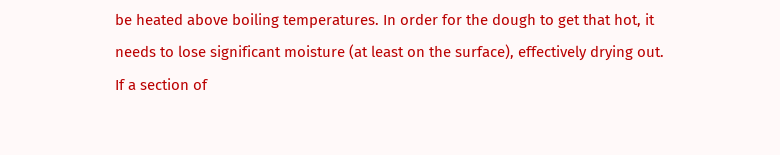be heated above boiling temperatures. In order for the dough to get that hot, it needs to lose significant moisture (at least on the surface), effectively drying out. If a section of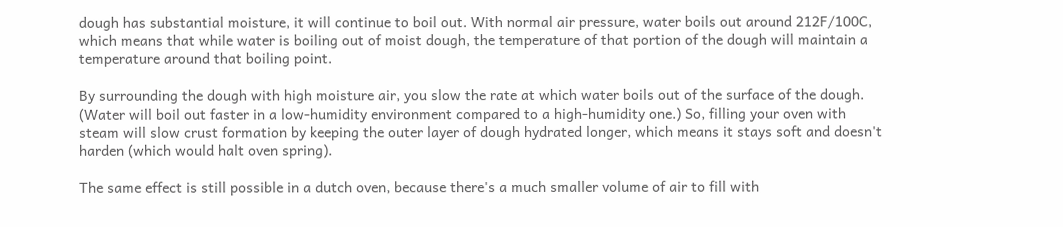dough has substantial moisture, it will continue to boil out. With normal air pressure, water boils out around 212F/100C, which means that while water is boiling out of moist dough, the temperature of that portion of the dough will maintain a temperature around that boiling point.

By surrounding the dough with high moisture air, you slow the rate at which water boils out of the surface of the dough. (Water will boil out faster in a low-humidity environment compared to a high-humidity one.) So, filling your oven with steam will slow crust formation by keeping the outer layer of dough hydrated longer, which means it stays soft and doesn't harden (which would halt oven spring).

The same effect is still possible in a dutch oven, because there's a much smaller volume of air to fill with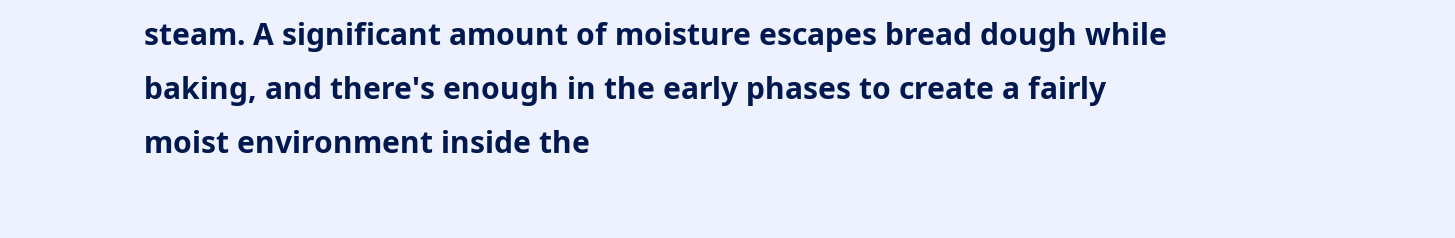steam. A significant amount of moisture escapes bread dough while baking, and there's enough in the early phases to create a fairly moist environment inside the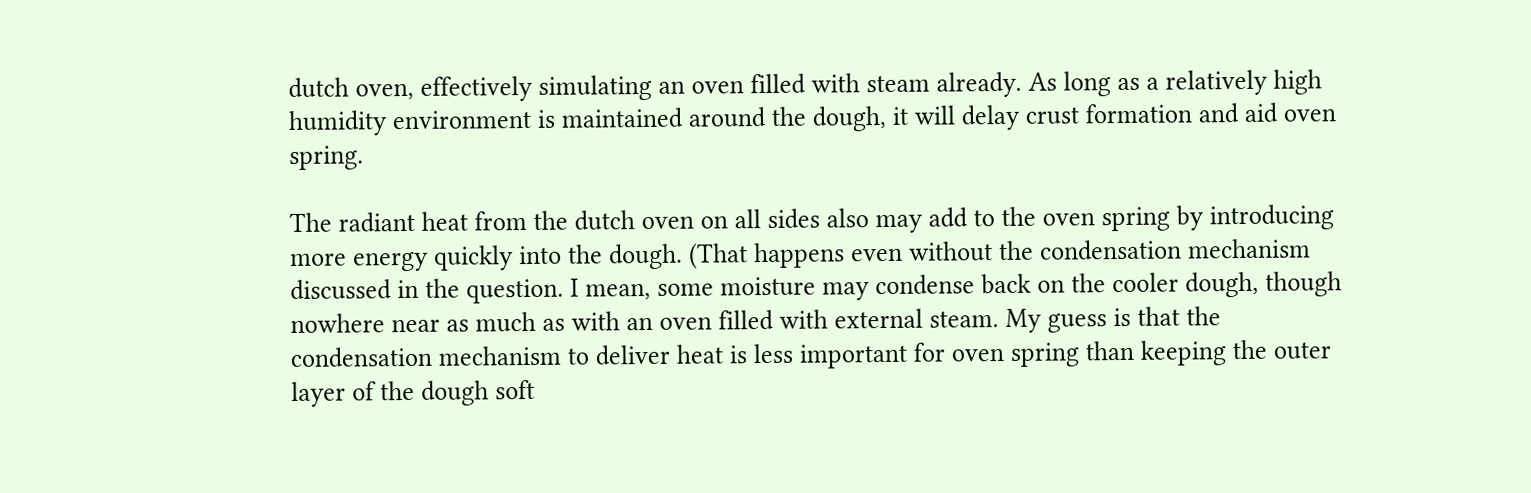dutch oven, effectively simulating an oven filled with steam already. As long as a relatively high humidity environment is maintained around the dough, it will delay crust formation and aid oven spring.

The radiant heat from the dutch oven on all sides also may add to the oven spring by introducing more energy quickly into the dough. (That happens even without the condensation mechanism discussed in the question. I mean, some moisture may condense back on the cooler dough, though nowhere near as much as with an oven filled with external steam. My guess is that the condensation mechanism to deliver heat is less important for oven spring than keeping the outer layer of the dough soft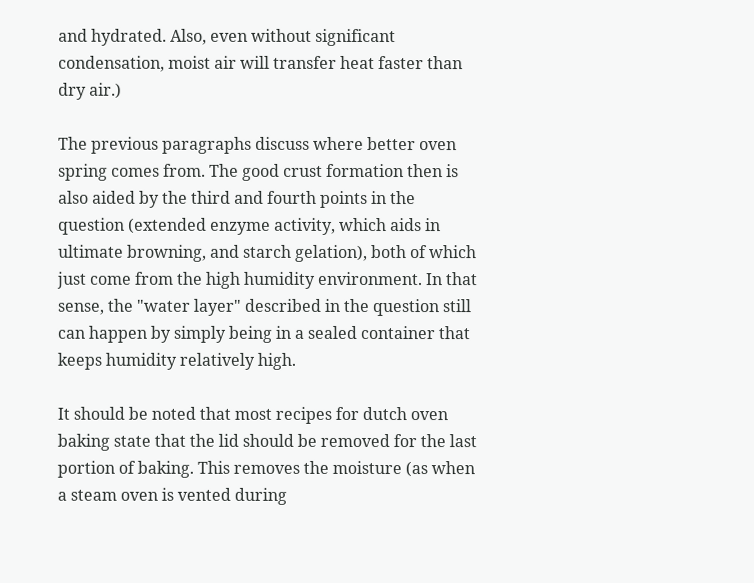and hydrated. Also, even without significant condensation, moist air will transfer heat faster than dry air.)

The previous paragraphs discuss where better oven spring comes from. The good crust formation then is also aided by the third and fourth points in the question (extended enzyme activity, which aids in ultimate browning, and starch gelation), both of which just come from the high humidity environment. In that sense, the "water layer" described in the question still can happen by simply being in a sealed container that keeps humidity relatively high.

It should be noted that most recipes for dutch oven baking state that the lid should be removed for the last portion of baking. This removes the moisture (as when a steam oven is vented during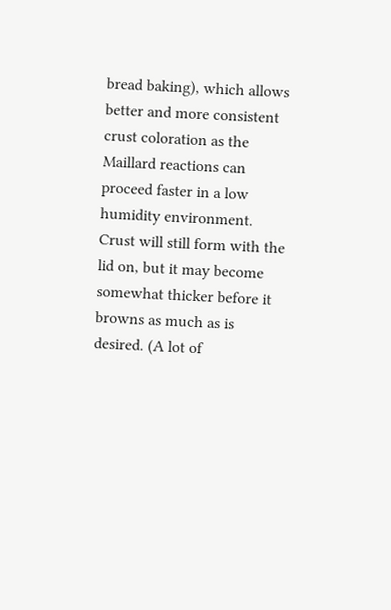bread baking), which allows better and more consistent crust coloration as the Maillard reactions can proceed faster in a low humidity environment. Crust will still form with the lid on, but it may become somewhat thicker before it browns as much as is desired. (A lot of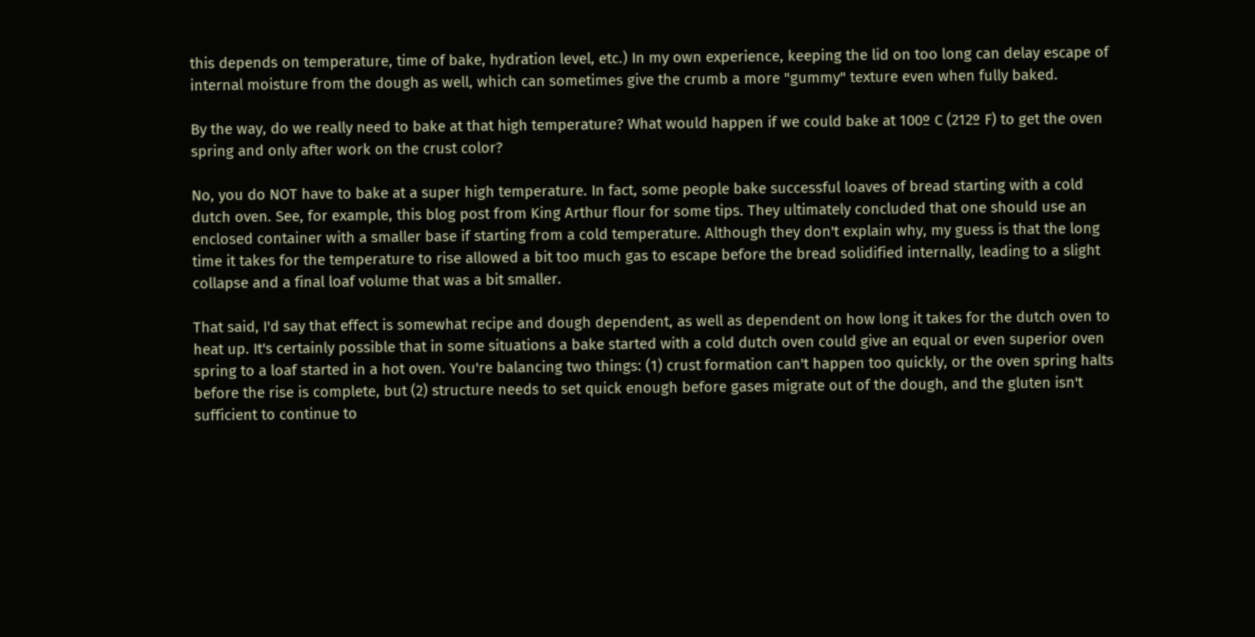this depends on temperature, time of bake, hydration level, etc.) In my own experience, keeping the lid on too long can delay escape of internal moisture from the dough as well, which can sometimes give the crumb a more "gummy" texture even when fully baked.

By the way, do we really need to bake at that high temperature? What would happen if we could bake at 100º C (212º F) to get the oven spring and only after work on the crust color?

No, you do NOT have to bake at a super high temperature. In fact, some people bake successful loaves of bread starting with a cold dutch oven. See, for example, this blog post from King Arthur flour for some tips. They ultimately concluded that one should use an enclosed container with a smaller base if starting from a cold temperature. Although they don't explain why, my guess is that the long time it takes for the temperature to rise allowed a bit too much gas to escape before the bread solidified internally, leading to a slight collapse and a final loaf volume that was a bit smaller.

That said, I'd say that effect is somewhat recipe and dough dependent, as well as dependent on how long it takes for the dutch oven to heat up. It's certainly possible that in some situations a bake started with a cold dutch oven could give an equal or even superior oven spring to a loaf started in a hot oven. You're balancing two things: (1) crust formation can't happen too quickly, or the oven spring halts before the rise is complete, but (2) structure needs to set quick enough before gases migrate out of the dough, and the gluten isn't sufficient to continue to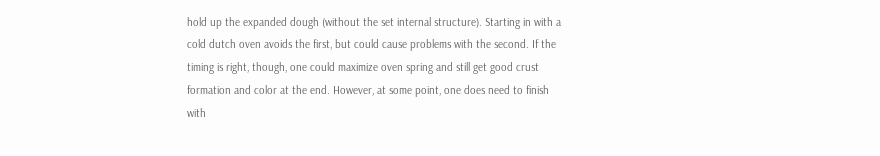hold up the expanded dough (without the set internal structure). Starting in with a cold dutch oven avoids the first, but could cause problems with the second. If the timing is right, though, one could maximize oven spring and still get good crust formation and color at the end. However, at some point, one does need to finish with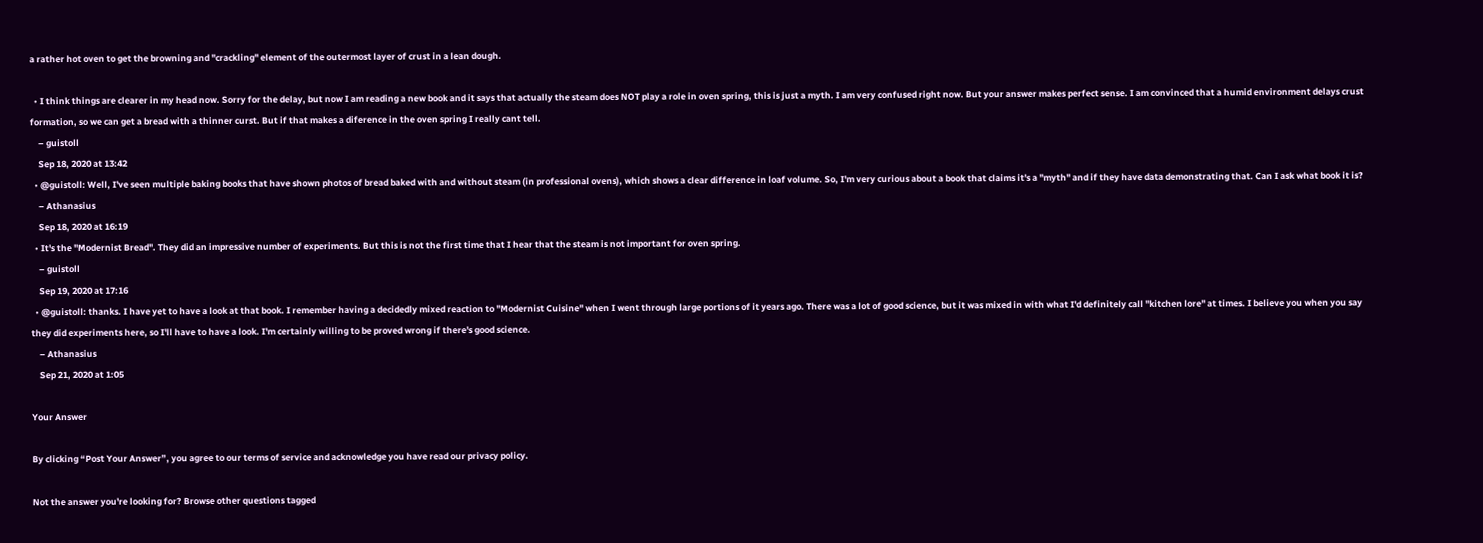a rather hot oven to get the browning and "crackling" element of the outermost layer of crust in a lean dough.

  • I think things are clearer in my head now. Sorry for the delay, but now I am reading a new book and it says that actually the steam does NOT play a role in oven spring, this is just a myth. I am very confused right now. But your answer makes perfect sense. I am convinced that a humid environment delays crust formation, so we can get a bread with a thinner curst. But if that makes a diference in the oven spring I really cant tell.
    – guistoll
    Sep 18, 2020 at 13:42
  • @guistoll: Well, I've seen multiple baking books that have shown photos of bread baked with and without steam (in professional ovens), which shows a clear difference in loaf volume. So, I'm very curious about a book that claims it's a "myth" and if they have data demonstrating that. Can I ask what book it is?
    – Athanasius
    Sep 18, 2020 at 16:19
  • It's the "Modernist Bread". They did an impressive number of experiments. But this is not the first time that I hear that the steam is not important for oven spring.
    – guistoll
    Sep 19, 2020 at 17:16
  • @guistoll: thanks. I have yet to have a look at that book. I remember having a decidedly mixed reaction to "Modernist Cuisine" when I went through large portions of it years ago. There was a lot of good science, but it was mixed in with what I'd definitely call "kitchen lore" at times. I believe you when you say they did experiments here, so I'll have to have a look. I'm certainly willing to be proved wrong if there's good science.
    – Athanasius
    Sep 21, 2020 at 1:05

Your Answer

By clicking “Post Your Answer”, you agree to our terms of service and acknowledge you have read our privacy policy.

Not the answer you're looking for? Browse other questions tagged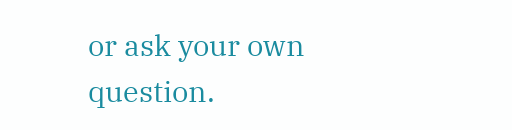or ask your own question.